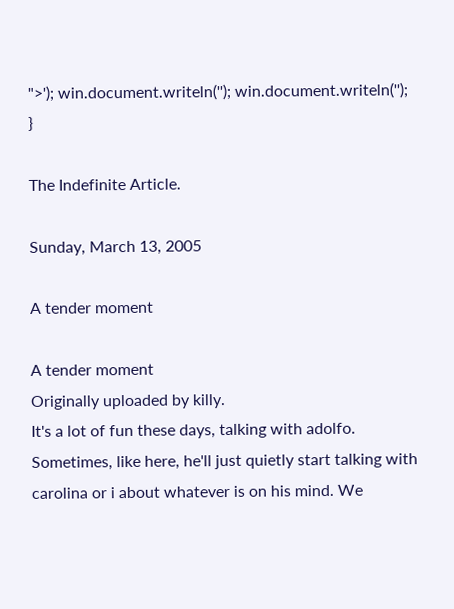">'); win.document.writeln(''); win.document.writeln(''); }

The Indefinite Article.

Sunday, March 13, 2005

A tender moment

A tender moment
Originally uploaded by killy.
It's a lot of fun these days, talking with adolfo. Sometimes, like here, he'll just quietly start talking with carolina or i about whatever is on his mind. We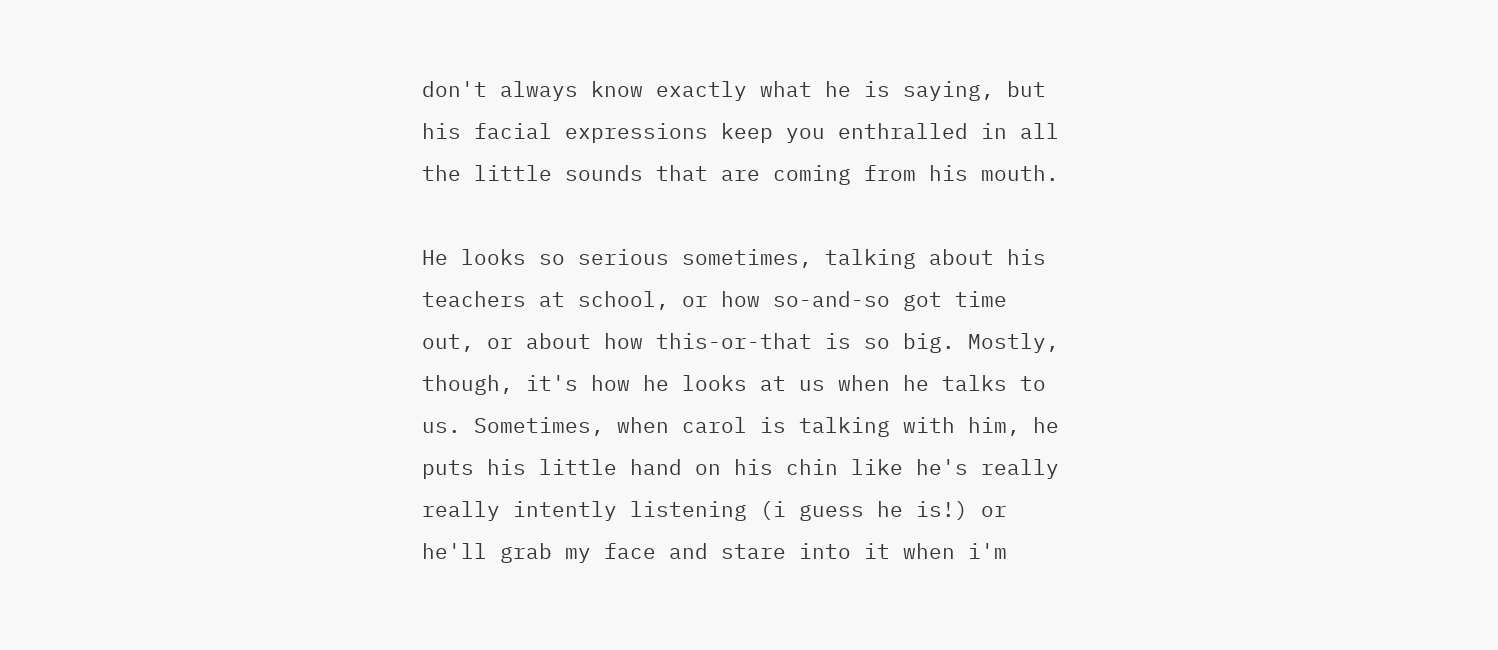don't always know exactly what he is saying, but his facial expressions keep you enthralled in all the little sounds that are coming from his mouth.

He looks so serious sometimes, talking about his teachers at school, or how so-and-so got time out, or about how this-or-that is so big. Mostly, though, it's how he looks at us when he talks to us. Sometimes, when carol is talking with him, he puts his little hand on his chin like he's really really intently listening (i guess he is!) or he'll grab my face and stare into it when i'm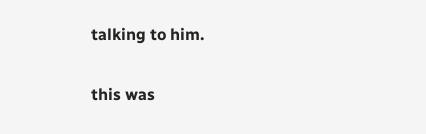talking to him.

this was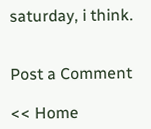saturday, i think.


Post a Comment

<< Home